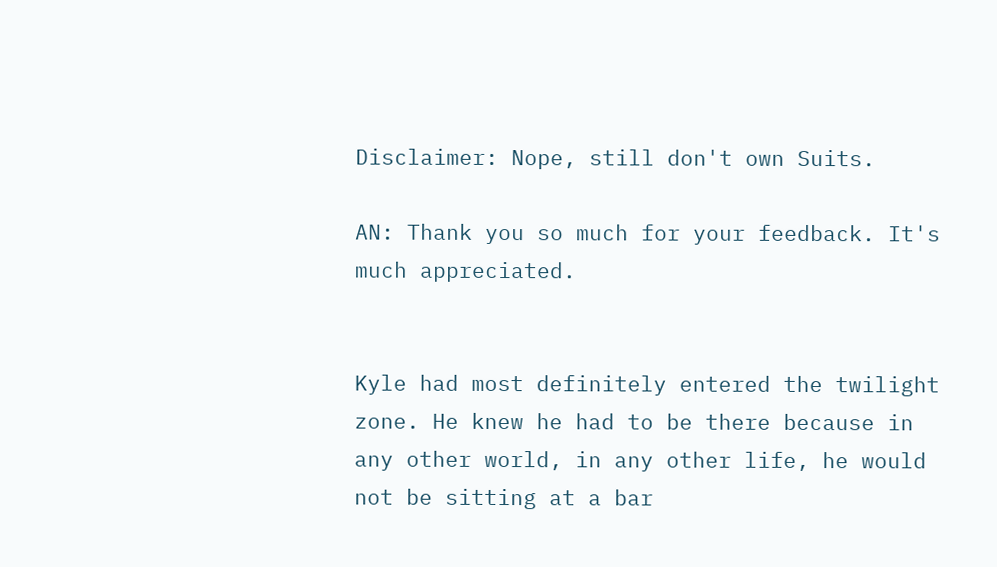Disclaimer: Nope, still don't own Suits.

AN: Thank you so much for your feedback. It's much appreciated.


Kyle had most definitely entered the twilight zone. He knew he had to be there because in any other world, in any other life, he would not be sitting at a bar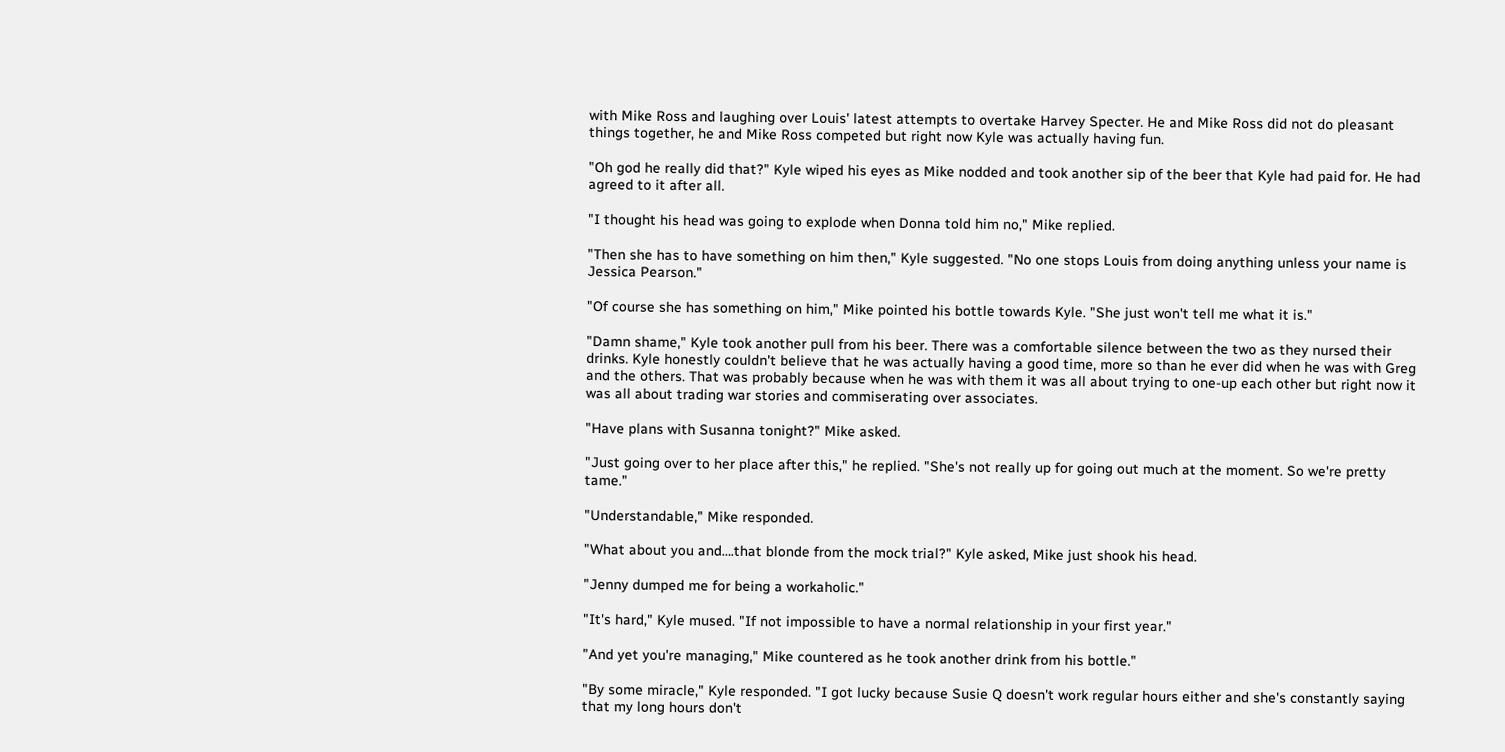with Mike Ross and laughing over Louis' latest attempts to overtake Harvey Specter. He and Mike Ross did not do pleasant things together, he and Mike Ross competed but right now Kyle was actually having fun.

"Oh god he really did that?" Kyle wiped his eyes as Mike nodded and took another sip of the beer that Kyle had paid for. He had agreed to it after all.

"I thought his head was going to explode when Donna told him no," Mike replied.

"Then she has to have something on him then," Kyle suggested. "No one stops Louis from doing anything unless your name is Jessica Pearson."

"Of course she has something on him," Mike pointed his bottle towards Kyle. "She just won't tell me what it is."

"Damn shame," Kyle took another pull from his beer. There was a comfortable silence between the two as they nursed their drinks. Kyle honestly couldn't believe that he was actually having a good time, more so than he ever did when he was with Greg and the others. That was probably because when he was with them it was all about trying to one-up each other but right now it was all about trading war stories and commiserating over associates.

"Have plans with Susanna tonight?" Mike asked.

"Just going over to her place after this," he replied. "She's not really up for going out much at the moment. So we're pretty tame."

"Understandable," Mike responded.

"What about you and….that blonde from the mock trial?" Kyle asked, Mike just shook his head.

"Jenny dumped me for being a workaholic."

"It's hard," Kyle mused. "If not impossible to have a normal relationship in your first year."

"And yet you're managing," Mike countered as he took another drink from his bottle."

"By some miracle," Kyle responded. "I got lucky because Susie Q doesn't work regular hours either and she's constantly saying that my long hours don't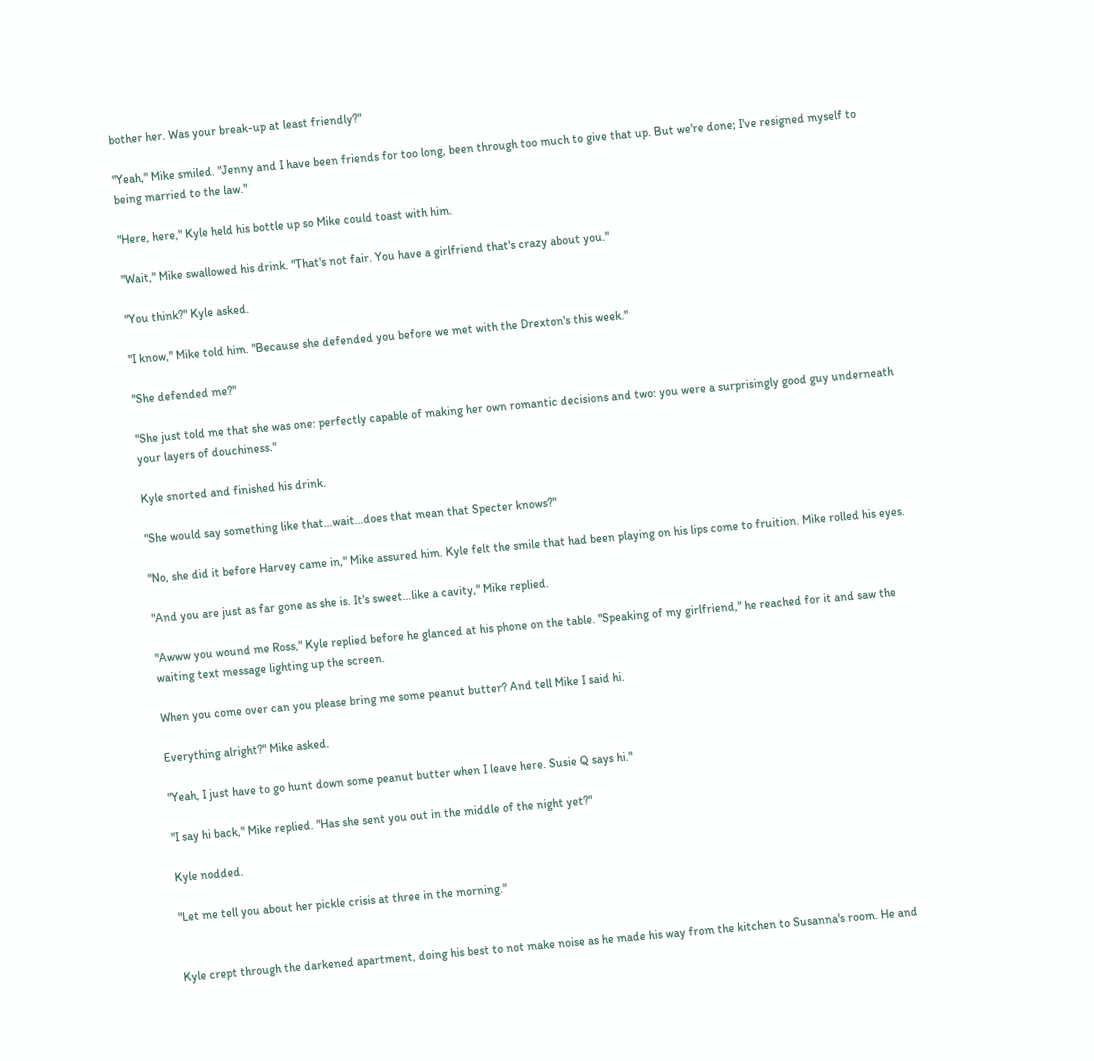bother her. Was your break-up at least friendly?"

"Yeah," Mike smiled. "Jenny and I have been friends for too long, been through too much to give that up. But we're done; I've resigned myself to being married to the law."

"Here, here," Kyle held his bottle up so Mike could toast with him.

"Wait," Mike swallowed his drink. "That's not fair. You have a girlfriend that's crazy about you."

"You think?" Kyle asked.

"I know," Mike told him. "Because she defended you before we met with the Drexton's this week."

"She defended me?"

"She just told me that she was one: perfectly capable of making her own romantic decisions and two: you were a surprisingly good guy underneath your layers of douchiness."

Kyle snorted and finished his drink.

"She would say something like that…wait…does that mean that Specter knows?"

"No, she did it before Harvey came in," Mike assured him. Kyle felt the smile that had been playing on his lips come to fruition. Mike rolled his eyes.

"And you are just as far gone as she is. It's sweet…like a cavity," Mike replied.

"Awww you wound me Ross," Kyle replied before he glanced at his phone on the table. "Speaking of my girlfriend," he reached for it and saw the waiting text message lighting up the screen.

When you come over can you please bring me some peanut butter? And tell Mike I said hi.

Everything alright?" Mike asked.

"Yeah, I just have to go hunt down some peanut butter when I leave here. Susie Q says hi."

"I say hi back," Mike replied. "Has she sent you out in the middle of the night yet?"

Kyle nodded.

"Let me tell you about her pickle crisis at three in the morning."


Kyle crept through the darkened apartment, doing his best to not make noise as he made his way from the kitchen to Susanna's room. He and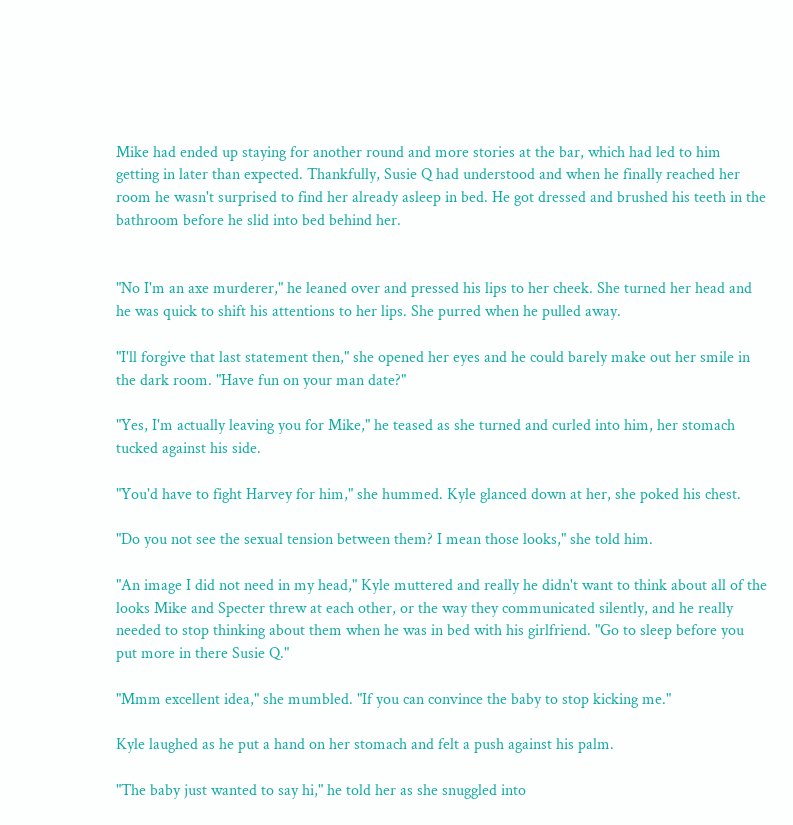Mike had ended up staying for another round and more stories at the bar, which had led to him getting in later than expected. Thankfully, Susie Q had understood and when he finally reached her room he wasn't surprised to find her already asleep in bed. He got dressed and brushed his teeth in the bathroom before he slid into bed behind her.


"No I'm an axe murderer," he leaned over and pressed his lips to her cheek. She turned her head and he was quick to shift his attentions to her lips. She purred when he pulled away.

"I'll forgive that last statement then," she opened her eyes and he could barely make out her smile in the dark room. "Have fun on your man date?"

"Yes, I'm actually leaving you for Mike," he teased as she turned and curled into him, her stomach tucked against his side.

"You'd have to fight Harvey for him," she hummed. Kyle glanced down at her, she poked his chest.

"Do you not see the sexual tension between them? I mean those looks," she told him.

"An image I did not need in my head," Kyle muttered and really he didn't want to think about all of the looks Mike and Specter threw at each other, or the way they communicated silently, and he really needed to stop thinking about them when he was in bed with his girlfriend. "Go to sleep before you put more in there Susie Q."

"Mmm excellent idea," she mumbled. "If you can convince the baby to stop kicking me."

Kyle laughed as he put a hand on her stomach and felt a push against his palm.

"The baby just wanted to say hi," he told her as she snuggled into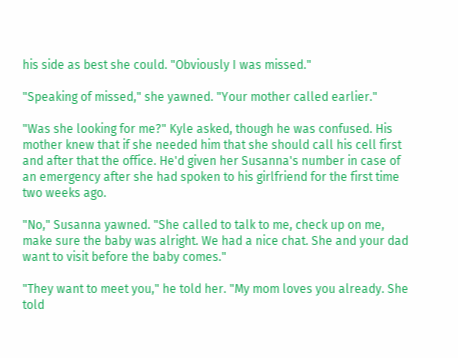his side as best she could. "Obviously I was missed."

"Speaking of missed," she yawned. "Your mother called earlier."

"Was she looking for me?" Kyle asked, though he was confused. His mother knew that if she needed him that she should call his cell first and after that the office. He'd given her Susanna's number in case of an emergency after she had spoken to his girlfriend for the first time two weeks ago.

"No," Susanna yawned. "She called to talk to me, check up on me, make sure the baby was alright. We had a nice chat. She and your dad want to visit before the baby comes."

"They want to meet you," he told her. "My mom loves you already. She told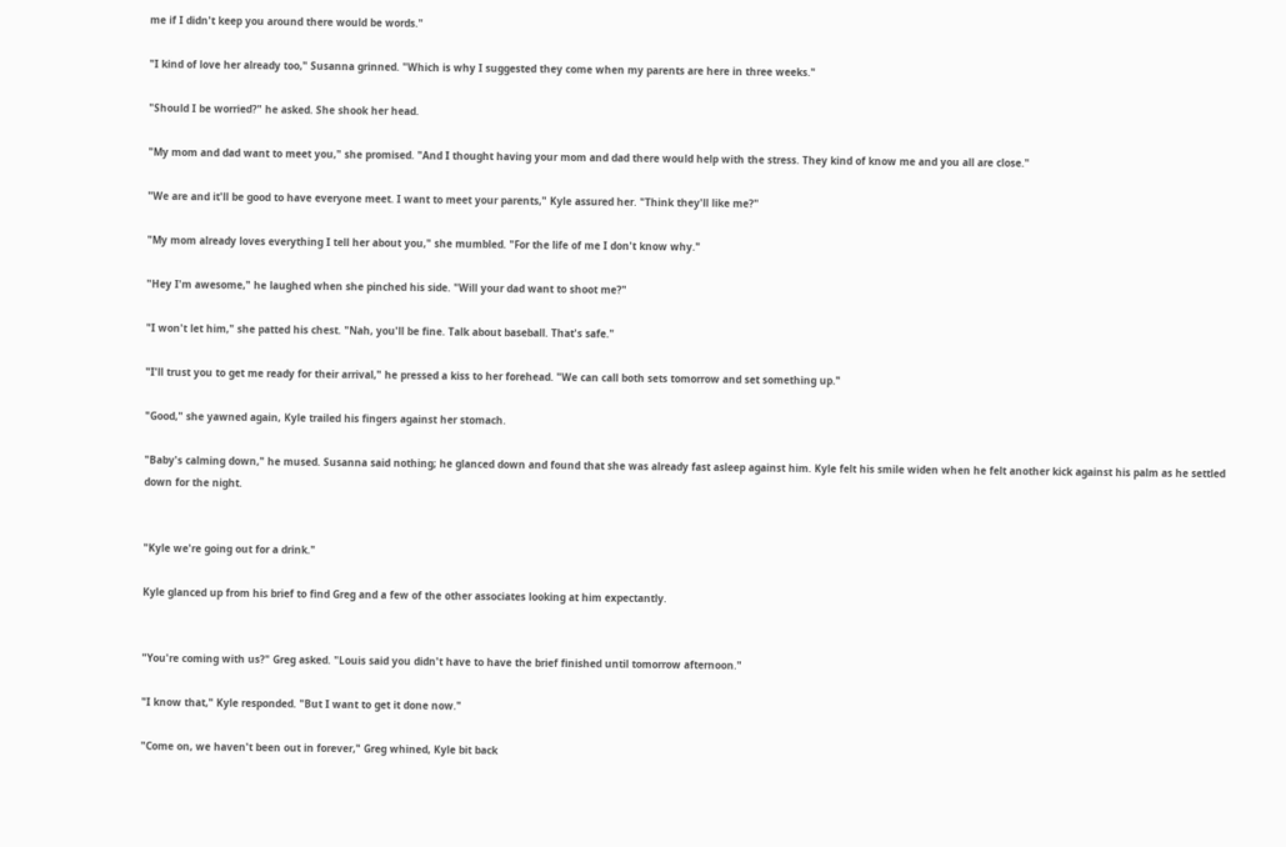me if I didn't keep you around there would be words."

"I kind of love her already too," Susanna grinned. "Which is why I suggested they come when my parents are here in three weeks."

"Should I be worried?" he asked. She shook her head.

"My mom and dad want to meet you," she promised. "And I thought having your mom and dad there would help with the stress. They kind of know me and you all are close."

"We are and it'll be good to have everyone meet. I want to meet your parents," Kyle assured her. "Think they'll like me?"

"My mom already loves everything I tell her about you," she mumbled. "For the life of me I don't know why."

"Hey I'm awesome," he laughed when she pinched his side. "Will your dad want to shoot me?"

"I won't let him," she patted his chest. "Nah, you'll be fine. Talk about baseball. That's safe."

"I'll trust you to get me ready for their arrival," he pressed a kiss to her forehead. "We can call both sets tomorrow and set something up."

"Good," she yawned again, Kyle trailed his fingers against her stomach.

"Baby's calming down," he mused. Susanna said nothing; he glanced down and found that she was already fast asleep against him. Kyle felt his smile widen when he felt another kick against his palm as he settled down for the night.


"Kyle we're going out for a drink."

Kyle glanced up from his brief to find Greg and a few of the other associates looking at him expectantly.


"You're coming with us?" Greg asked. "Louis said you didn't have to have the brief finished until tomorrow afternoon."

"I know that," Kyle responded. "But I want to get it done now."

"Come on, we haven't been out in forever," Greg whined, Kyle bit back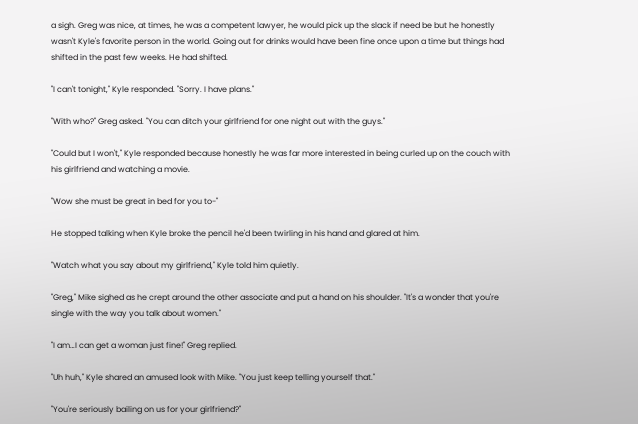a sigh. Greg was nice, at times, he was a competent lawyer, he would pick up the slack if need be but he honestly wasn't Kyle's favorite person in the world. Going out for drinks would have been fine once upon a time but things had shifted in the past few weeks. He had shifted.

"I can't tonight," Kyle responded. "Sorry. I have plans."

"With who?" Greg asked. "You can ditch your girlfriend for one night out with the guys."

"Could but I won't," Kyle responded because honestly he was far more interested in being curled up on the couch with his girlfriend and watching a movie.

"Wow she must be great in bed for you to-"

He stopped talking when Kyle broke the pencil he'd been twirling in his hand and glared at him.

"Watch what you say about my girlfriend," Kyle told him quietly.

"Greg," Mike sighed as he crept around the other associate and put a hand on his shoulder. "It's a wonder that you're single with the way you talk about women."

"I am…I can get a woman just fine!" Greg replied.

"Uh huh," Kyle shared an amused look with Mike. "You just keep telling yourself that."

"You're seriously bailing on us for your girlfriend?"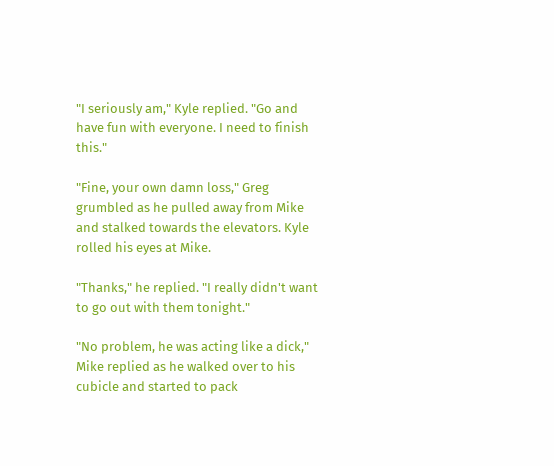"I seriously am," Kyle replied. "Go and have fun with everyone. I need to finish this."

"Fine, your own damn loss," Greg grumbled as he pulled away from Mike and stalked towards the elevators. Kyle rolled his eyes at Mike.

"Thanks," he replied. "I really didn't want to go out with them tonight."

"No problem, he was acting like a dick," Mike replied as he walked over to his cubicle and started to pack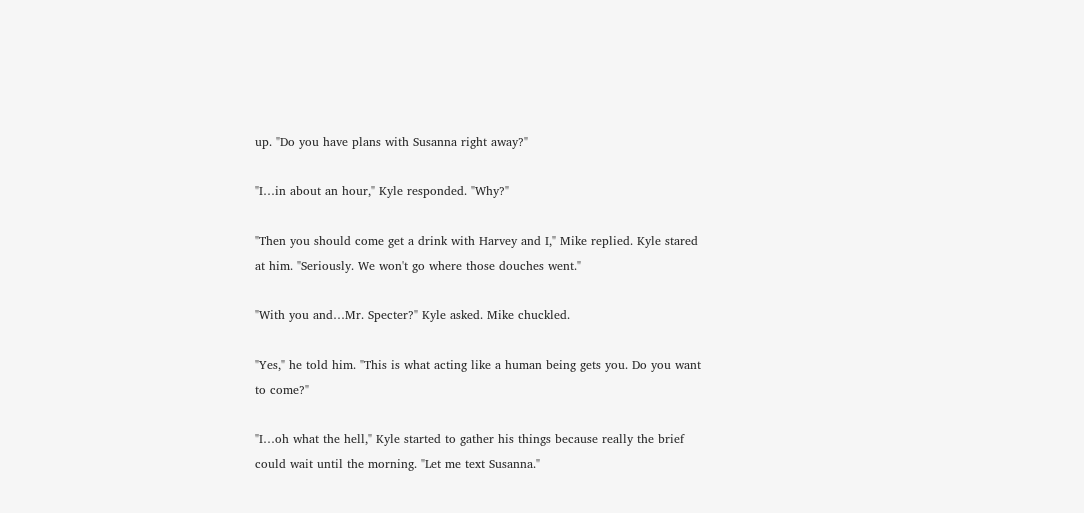up. "Do you have plans with Susanna right away?"

"I…in about an hour," Kyle responded. "Why?"

"Then you should come get a drink with Harvey and I," Mike replied. Kyle stared at him. "Seriously. We won't go where those douches went."

"With you and…Mr. Specter?" Kyle asked. Mike chuckled.

"Yes," he told him. "This is what acting like a human being gets you. Do you want to come?"

"I…oh what the hell," Kyle started to gather his things because really the brief could wait until the morning. "Let me text Susanna."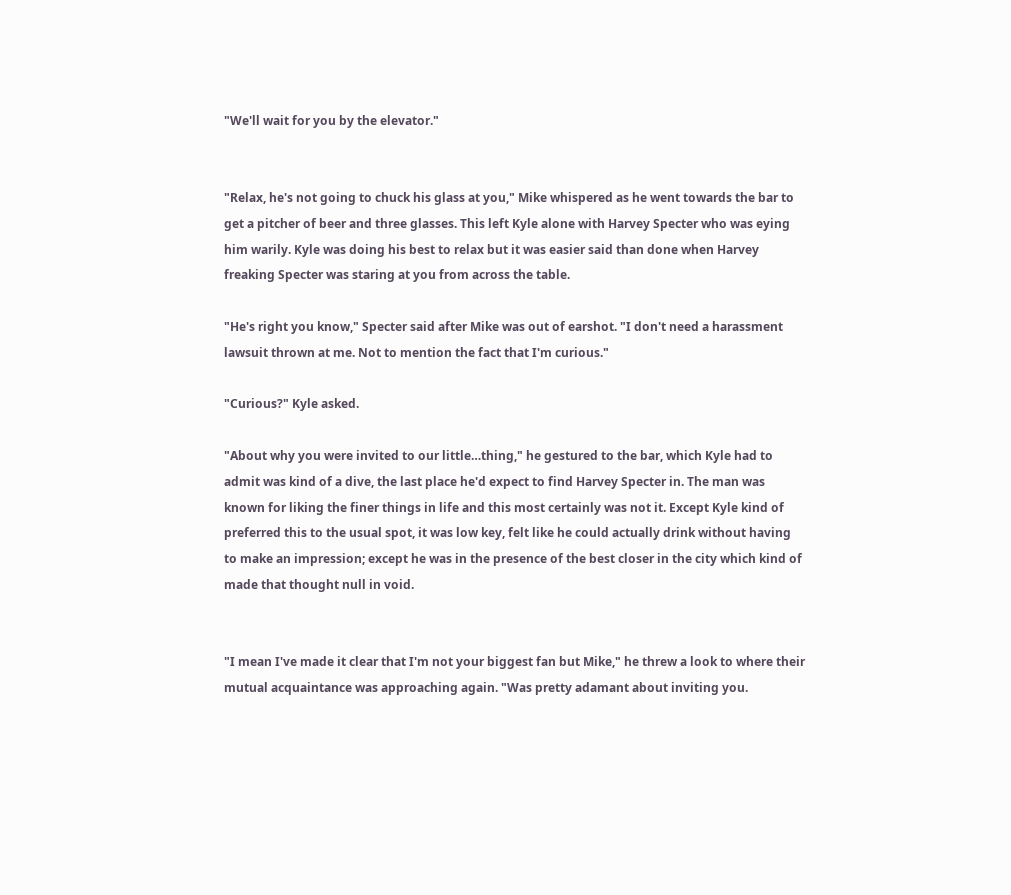"We'll wait for you by the elevator."


"Relax, he's not going to chuck his glass at you," Mike whispered as he went towards the bar to get a pitcher of beer and three glasses. This left Kyle alone with Harvey Specter who was eying him warily. Kyle was doing his best to relax but it was easier said than done when Harvey freaking Specter was staring at you from across the table.

"He's right you know," Specter said after Mike was out of earshot. "I don't need a harassment lawsuit thrown at me. Not to mention the fact that I'm curious."

"Curious?" Kyle asked.

"About why you were invited to our little…thing," he gestured to the bar, which Kyle had to admit was kind of a dive, the last place he'd expect to find Harvey Specter in. The man was known for liking the finer things in life and this most certainly was not it. Except Kyle kind of preferred this to the usual spot, it was low key, felt like he could actually drink without having to make an impression; except he was in the presence of the best closer in the city which kind of made that thought null in void.


"I mean I've made it clear that I'm not your biggest fan but Mike," he threw a look to where their mutual acquaintance was approaching again. "Was pretty adamant about inviting you.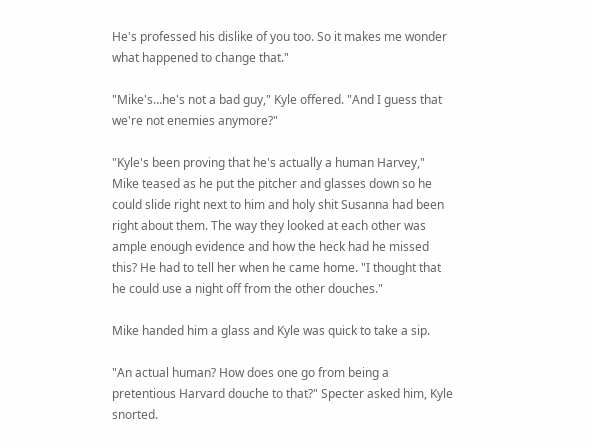He's professed his dislike of you too. So it makes me wonder what happened to change that."

"Mike's…he's not a bad guy," Kyle offered. "And I guess that we're not enemies anymore?"

"Kyle's been proving that he's actually a human Harvey," Mike teased as he put the pitcher and glasses down so he could slide right next to him and holy shit Susanna had been right about them. The way they looked at each other was ample enough evidence and how the heck had he missed this? He had to tell her when he came home. "I thought that he could use a night off from the other douches."

Mike handed him a glass and Kyle was quick to take a sip.

"An actual human? How does one go from being a pretentious Harvard douche to that?" Specter asked him, Kyle snorted.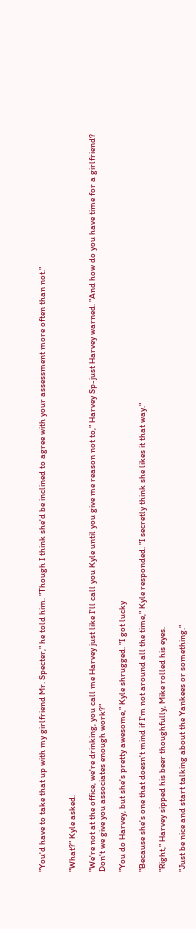"You'd have to take that up with my girlfriend Mr. Specter," he told him. "Though I think she'd be inclined to agree with your assessment more often than not."


"What?" Kyle asked.

"We're not at the office, we're drinking, you call me Harvey just like I'll call you Kyle until you give me reason not to," Harvey Sp-just Harvey warned. "And how do you have time for a girlfriend? Don't we give you associates enough work?"

"You do Harvey, but she's pretty awesome," Kyle shrugged. "I got lucky

"Because she's one that doesn't mind if I'm not around all the time," Kyle responded. "I secretly think she likes it that way."

"Right," Harvey sipped his beer thoughfully, Mike rolled his eyes.

"Just be nice and start talking about the Yankees or something."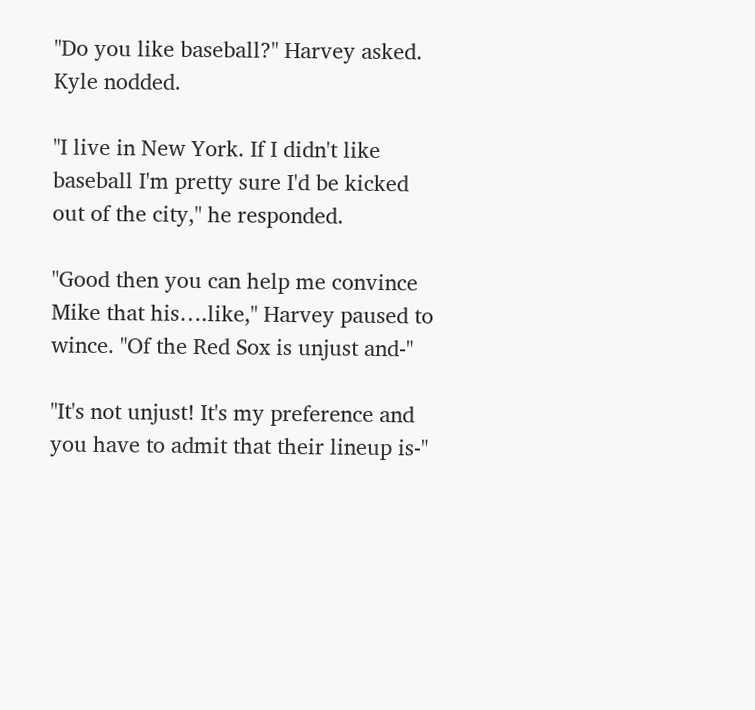"Do you like baseball?" Harvey asked. Kyle nodded.

"I live in New York. If I didn't like baseball I'm pretty sure I'd be kicked out of the city," he responded.

"Good then you can help me convince Mike that his….like," Harvey paused to wince. "Of the Red Sox is unjust and-"

"It's not unjust! It's my preference and you have to admit that their lineup is-"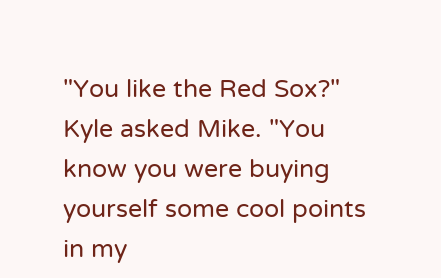"You like the Red Sox?" Kyle asked Mike. "You know you were buying yourself some cool points in my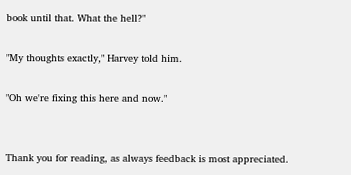book until that. What the hell?"

"My thoughts exactly," Harvey told him.

"Oh we're fixing this here and now."


Thank you for reading, as always feedback is most appreciated.